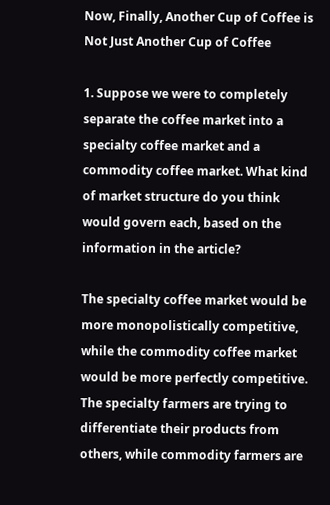Now, Finally, Another Cup of Coffee is Not Just Another Cup of Coffee

1. Suppose we were to completely separate the coffee market into a specialty coffee market and a commodity coffee market. What kind of market structure do you think would govern each, based on the information in the article?

The specialty coffee market would be more monopolistically competitive, while the commodity coffee market would be more perfectly competitive. The specialty farmers are trying to differentiate their products from others, while commodity farmers are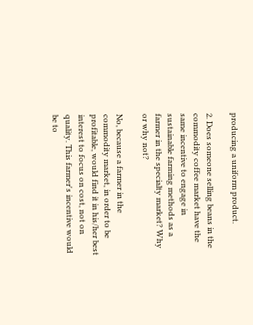producing a uniform product.

2. Does someone selling beans in the commodity coffee market have the same incentive to engage in sustainable farming methods as a farmer in the specialty market? Why or why not?

No, because a farmer in the commodity market, in order to be profitable, would find it in his/her best interest to focus on cost, not on quality. This farmer's incentive would be to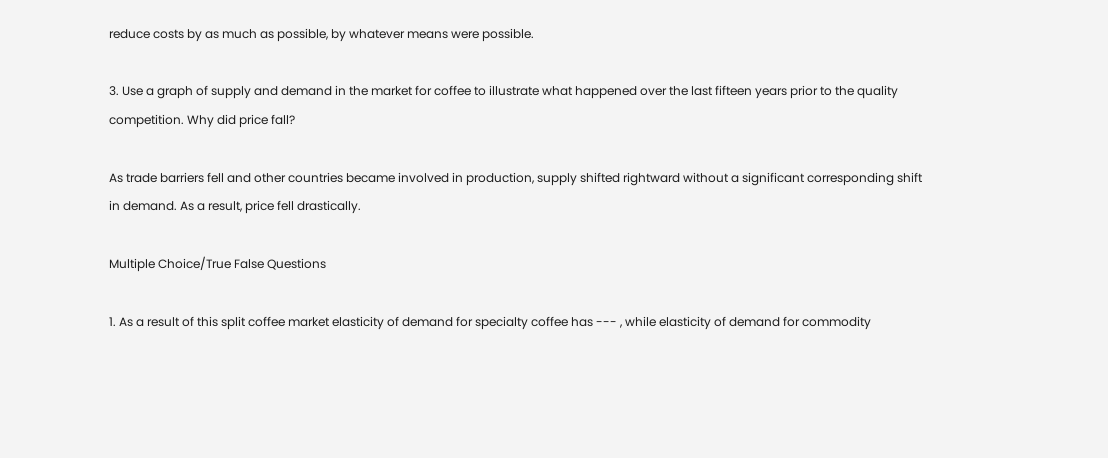reduce costs by as much as possible, by whatever means were possible.

3. Use a graph of supply and demand in the market for coffee to illustrate what happened over the last fifteen years prior to the quality competition. Why did price fall?

As trade barriers fell and other countries became involved in production, supply shifted rightward without a significant corresponding shift in demand. As a result, price fell drastically.

Multiple Choice/True False Questions

1. As a result of this split coffee market elasticity of demand for specialty coffee has --- , while elasticity of demand for commodity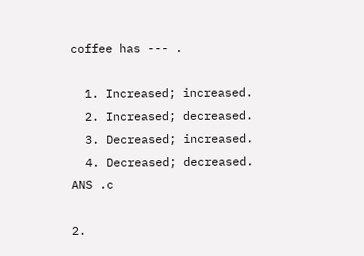coffee has --- .

  1. Increased; increased.
  2. Increased; decreased.
  3. Decreased; increased.
  4. Decreased; decreased.
ANS .c

2.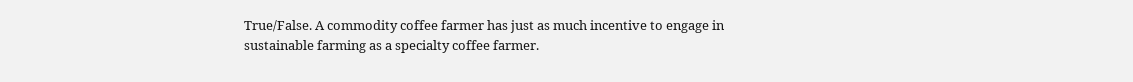True/False. A commodity coffee farmer has just as much incentive to engage in sustainable farming as a specialty coffee farmer.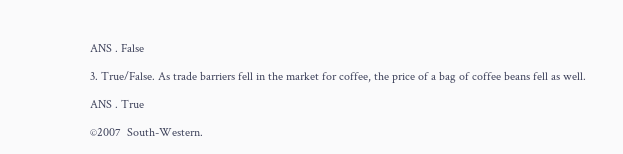ANS . False

3. True/False. As trade barriers fell in the market for coffee, the price of a bag of coffee beans fell as well.

ANS . True

©2007  South-Western.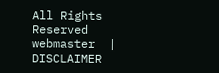All Rights Reserved   webmaster  |   DISCLAIMER